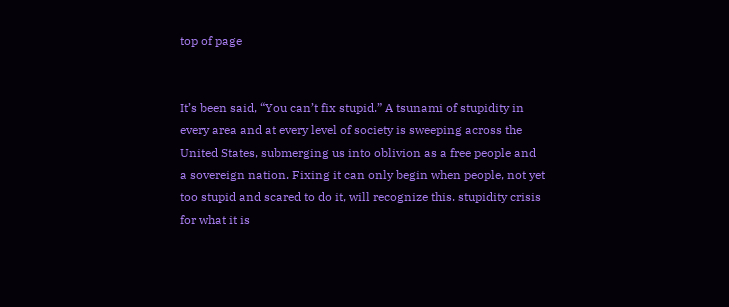top of page


It’s been said, “You can’t fix stupid.” A tsunami of stupidity in every area and at every level of society is sweeping across the United States, submerging us into oblivion as a free people and a sovereign nation. Fixing it can only begin when people, not yet too stupid and scared to do it, will recognize this. stupidity crisis for what it is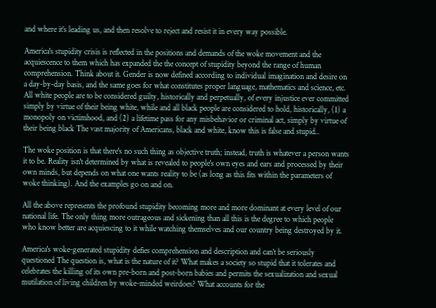and where it’s leading us, and then resolve to reject and resist it in every way possible.

America's stupidity crisis is reflected in the positions and demands of the woke movement and the acquiescence to them which has expanded the the concept of stupidity beyond the range of human comprehension. Think about it. Gender is now defined according to individual imagination and desire on a day-by-day basis, and the same goes for what constitutes proper language, mathematics and science, etc. All white people are to be considered guilty, historically and perpetually, of every injustice ever committed simply by virtue of their being white, while and all black people are considered to hold, historically, (1) a monopoly on victimhood, and (2) a lifetime pass for any misbehavior or criminal act, simply by virtue of their being black The vast majority of Americans, black and white, know this is false and stupid..

The woke position is that there's no such thing as objective truth; instead, truth is whatever a person wants it to be. Reality isn't determined by what is revealed to people's own eyes and ears and processed by their own minds, but depends on what one wants reality to be (as long as this fits within the parameters of woke thinking). And the examples go on and on.

All the above represents the profound stupidity becoming more and more dominant at every level of our national life. The only thing more outrageous and sickening than all this is the degree to which people who know better are acquiescing to it while watching themselves and our country being destroyed by it.

America's woke-generated stupidity defies comprehension and description and can’t be seriously questioned The question is, what is the nature of it? What makes a society so stupid that it tolerates and celebrates the killing of its own pre-born and post-born babies and permits the sexualization and sexual mutilation of living children by woke-minded weirdoes? What accounts for the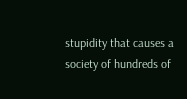stupidity that causes a society of hundreds of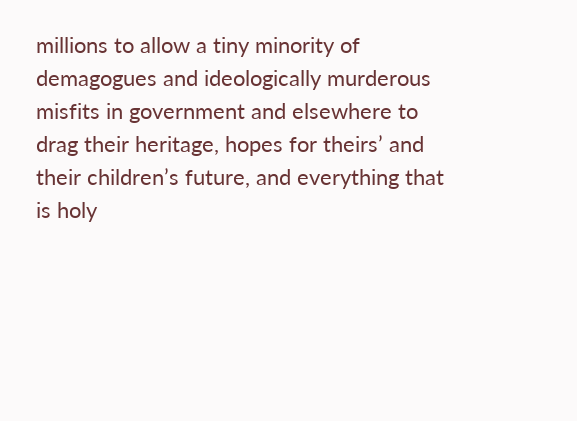millions to allow a tiny minority of demagogues and ideologically murderous misfits in government and elsewhere to drag their heritage, hopes for theirs’ and their children’s future, and everything that is holy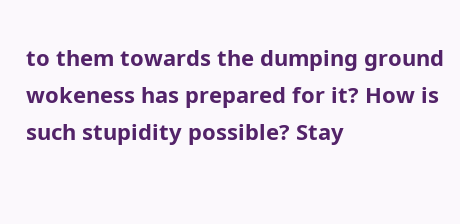to them towards the dumping ground wokeness has prepared for it? How is such stupidity possible? Stay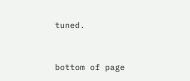tuned.


bottom of page